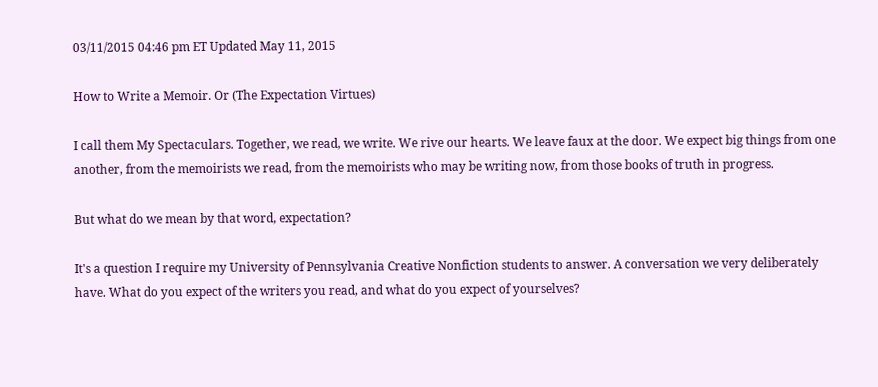03/11/2015 04:46 pm ET Updated May 11, 2015

How to Write a Memoir. Or (The Expectation Virtues)

I call them My Spectaculars. Together, we read, we write. We rive our hearts. We leave faux at the door. We expect big things from one another, from the memoirists we read, from the memoirists who may be writing now, from those books of truth in progress.

But what do we mean by that word, expectation?

It's a question I require my University of Pennsylvania Creative Nonfiction students to answer. A conversation we very deliberately have. What do you expect of the writers you read, and what do you expect of yourselves?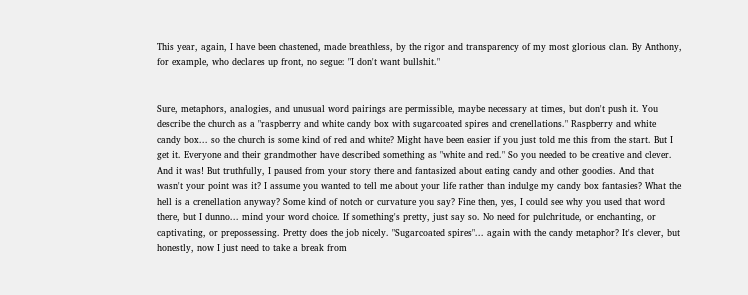This year, again, I have been chastened, made breathless, by the rigor and transparency of my most glorious clan. By Anthony, for example, who declares up front, no segue: "I don't want bullshit."


Sure, metaphors, analogies, and unusual word pairings are permissible, maybe necessary at times, but don't push it. You describe the church as a "raspberry and white candy box with sugarcoated spires and crenellations." Raspberry and white candy box... so the church is some kind of red and white? Might have been easier if you just told me this from the start. But I get it. Everyone and their grandmother have described something as "white and red." So you needed to be creative and clever. And it was! But truthfully, I paused from your story there and fantasized about eating candy and other goodies. And that wasn't your point was it? I assume you wanted to tell me about your life rather than indulge my candy box fantasies? What the hell is a crenellation anyway? Some kind of notch or curvature you say? Fine then, yes, I could see why you used that word there, but I dunno... mind your word choice. If something's pretty, just say so. No need for pulchritude, or enchanting, or captivating, or prepossessing. Pretty does the job nicely. "Sugarcoated spires"... again with the candy metaphor? It's clever, but honestly, now I just need to take a break from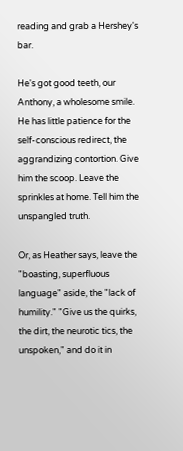reading and grab a Hershey's bar.

He's got good teeth, our Anthony, a wholesome smile. He has little patience for the self-conscious redirect, the aggrandizing contortion. Give him the scoop. Leave the sprinkles at home. Tell him the unspangled truth.

Or, as Heather says, leave the "boasting, superfluous language" aside, the "lack of humility." "Give us the quirks, the dirt, the neurotic tics, the unspoken," and do it in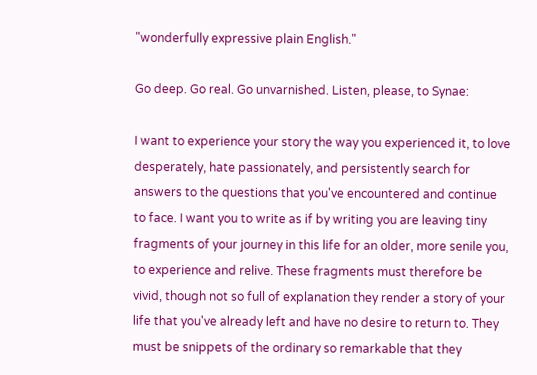"wonderfully expressive plain English."

Go deep. Go real. Go unvarnished. Listen, please, to Synae:

I want to experience your story the way you experienced it, to love desperately, hate passionately, and persistently search for answers to the questions that you've encountered and continue to face. I want you to write as if by writing you are leaving tiny fragments of your journey in this life for an older, more senile you, to experience and relive. These fragments must therefore be vivid, though not so full of explanation they render a story of your life that you've already left and have no desire to return to. They must be snippets of the ordinary so remarkable that they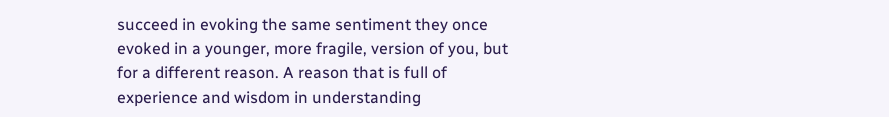succeed in evoking the same sentiment they once evoked in a younger, more fragile, version of you, but for a different reason. A reason that is full of experience and wisdom in understanding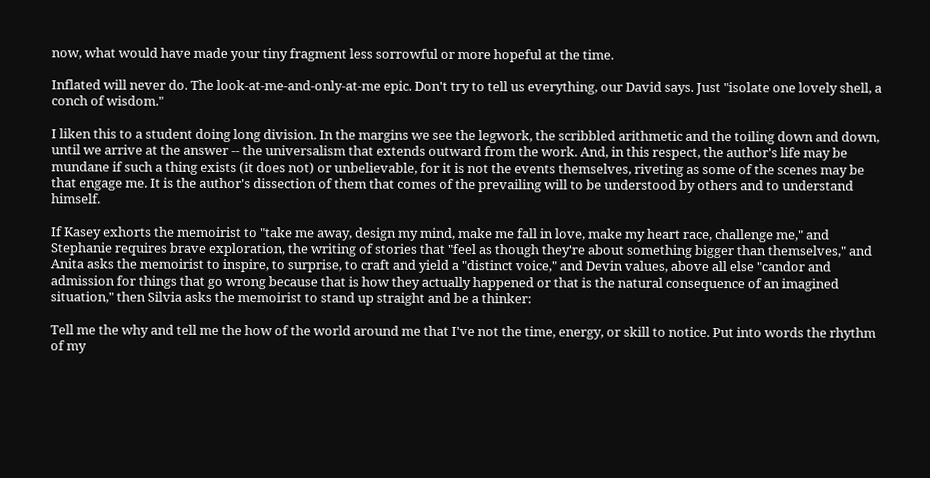now, what would have made your tiny fragment less sorrowful or more hopeful at the time.

Inflated will never do. The look-at-me-and-only-at-me epic. Don't try to tell us everything, our David says. Just "isolate one lovely shell, a conch of wisdom."

I liken this to a student doing long division. In the margins we see the legwork, the scribbled arithmetic and the toiling down and down, until we arrive at the answer -- the universalism that extends outward from the work. And, in this respect, the author's life may be mundane if such a thing exists (it does not) or unbelievable, for it is not the events themselves, riveting as some of the scenes may be that engage me. It is the author's dissection of them that comes of the prevailing will to be understood by others and to understand himself.

If Kasey exhorts the memoirist to "take me away, design my mind, make me fall in love, make my heart race, challenge me," and Stephanie requires brave exploration, the writing of stories that "feel as though they're about something bigger than themselves," and Anita asks the memoirist to inspire, to surprise, to craft and yield a "distinct voice," and Devin values, above all else "candor and admission for things that go wrong because that is how they actually happened or that is the natural consequence of an imagined situation," then Silvia asks the memoirist to stand up straight and be a thinker:

Tell me the why and tell me the how of the world around me that I've not the time, energy, or skill to notice. Put into words the rhythm of my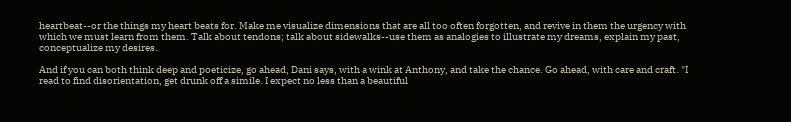heartbeat--or the things my heart beats for. Make me visualize dimensions that are all too often forgotten, and revive in them the urgency with which we must learn from them. Talk about tendons; talk about sidewalks--use them as analogies to illustrate my dreams, explain my past, conceptualize my desires.

And if you can both think deep and poeticize, go ahead, Dani says, with a wink at Anthony, and take the chance. Go ahead, with care and craft. "I read to find disorientation, get drunk off a simile. I expect no less than a beautiful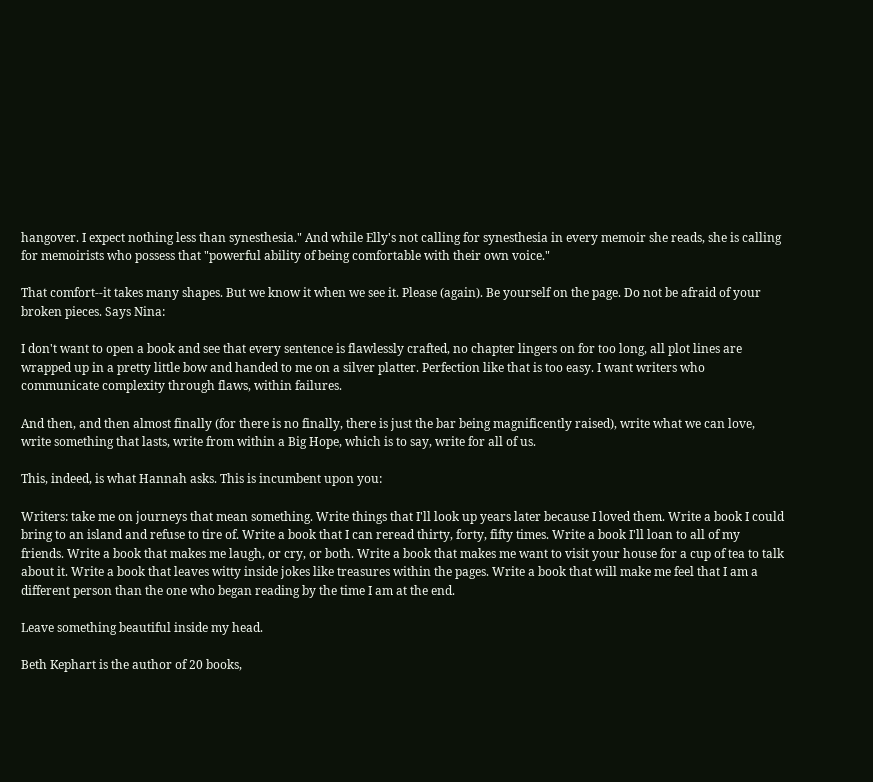hangover. I expect nothing less than synesthesia." And while Elly's not calling for synesthesia in every memoir she reads, she is calling for memoirists who possess that "powerful ability of being comfortable with their own voice."

That comfort--it takes many shapes. But we know it when we see it. Please (again). Be yourself on the page. Do not be afraid of your broken pieces. Says Nina:

I don't want to open a book and see that every sentence is flawlessly crafted, no chapter lingers on for too long, all plot lines are wrapped up in a pretty little bow and handed to me on a silver platter. Perfection like that is too easy. I want writers who communicate complexity through flaws, within failures.

And then, and then almost finally (for there is no finally, there is just the bar being magnificently raised), write what we can love, write something that lasts, write from within a Big Hope, which is to say, write for all of us.

This, indeed, is what Hannah asks. This is incumbent upon you:

Writers: take me on journeys that mean something. Write things that I'll look up years later because I loved them. Write a book I could bring to an island and refuse to tire of. Write a book that I can reread thirty, forty, fifty times. Write a book I'll loan to all of my friends. Write a book that makes me laugh, or cry, or both. Write a book that makes me want to visit your house for a cup of tea to talk about it. Write a book that leaves witty inside jokes like treasures within the pages. Write a book that will make me feel that I am a different person than the one who began reading by the time I am at the end.

Leave something beautiful inside my head.

Beth Kephart is the author of 20 books,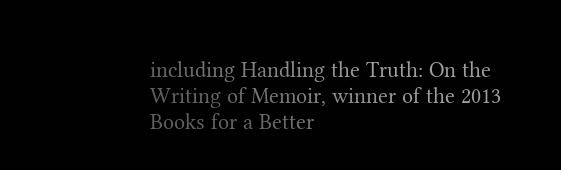including Handling the Truth: On the Writing of Memoir, winner of the 2013 Books for a Better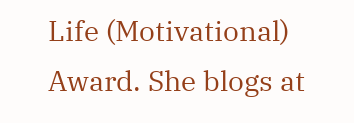Life (Motivational) Award. She blogs at